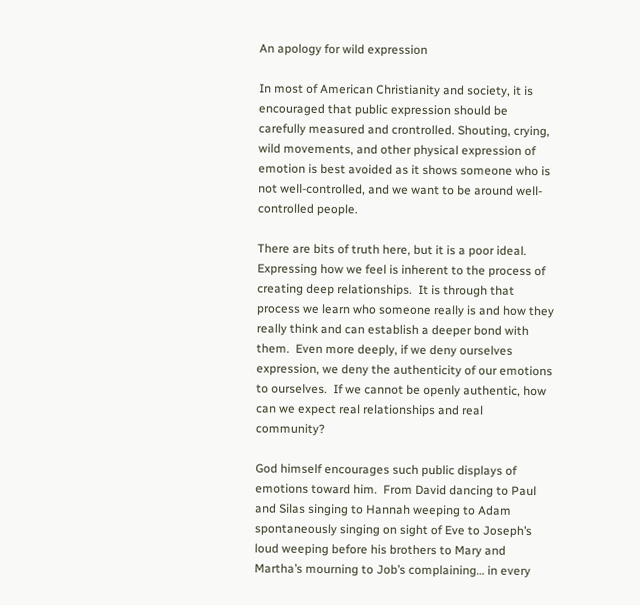An apology for wild expression

In most of American Christianity and society, it is encouraged that public expression should be carefully measured and crontrolled. Shouting, crying, wild movements, and other physical expression of emotion is best avoided as it shows someone who is not well-controlled, and we want to be around well-controlled people.

There are bits of truth here, but it is a poor ideal.  Expressing how we feel is inherent to the process of creating deep relationships.  It is through that process we learn who someone really is and how they really think and can establish a deeper bond with them.  Even more deeply, if we deny ourselves expression, we deny the authenticity of our emotions to ourselves.  If we cannot be openly authentic, how can we expect real relationships and real community?

God himself encourages such public displays of emotions toward him.  From David dancing to Paul and Silas singing to Hannah weeping to Adam spontaneously singing on sight of Eve to Joseph’s loud weeping before his brothers to Mary and Martha’s mourning to Job’s complaining… in every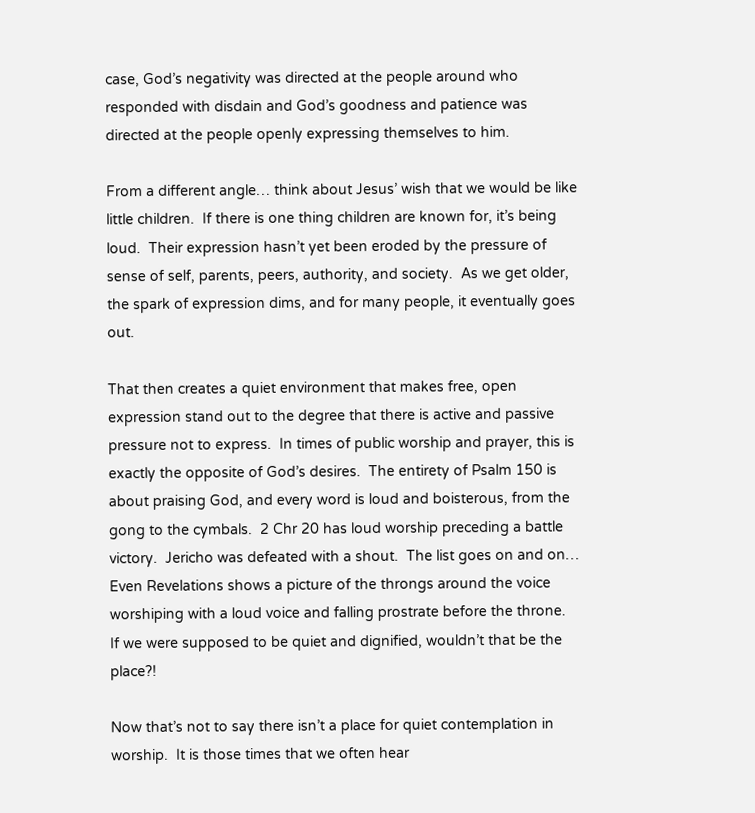case, God’s negativity was directed at the people around who responded with disdain and God’s goodness and patience was directed at the people openly expressing themselves to him.

From a different angle… think about Jesus’ wish that we would be like little children.  If there is one thing children are known for, it’s being loud.  Their expression hasn’t yet been eroded by the pressure of sense of self, parents, peers, authority, and society.  As we get older, the spark of expression dims, and for many people, it eventually goes out.

That then creates a quiet environment that makes free, open expression stand out to the degree that there is active and passive pressure not to express.  In times of public worship and prayer, this is exactly the opposite of God’s desires.  The entirety of Psalm 150 is about praising God, and every word is loud and boisterous, from the gong to the cymbals.  2 Chr 20 has loud worship preceding a battle victory.  Jericho was defeated with a shout.  The list goes on and on…  Even Revelations shows a picture of the throngs around the voice worshiping with a loud voice and falling prostrate before the throne.  If we were supposed to be quiet and dignified, wouldn’t that be the place?!

Now that’s not to say there isn’t a place for quiet contemplation in worship.  It is those times that we often hear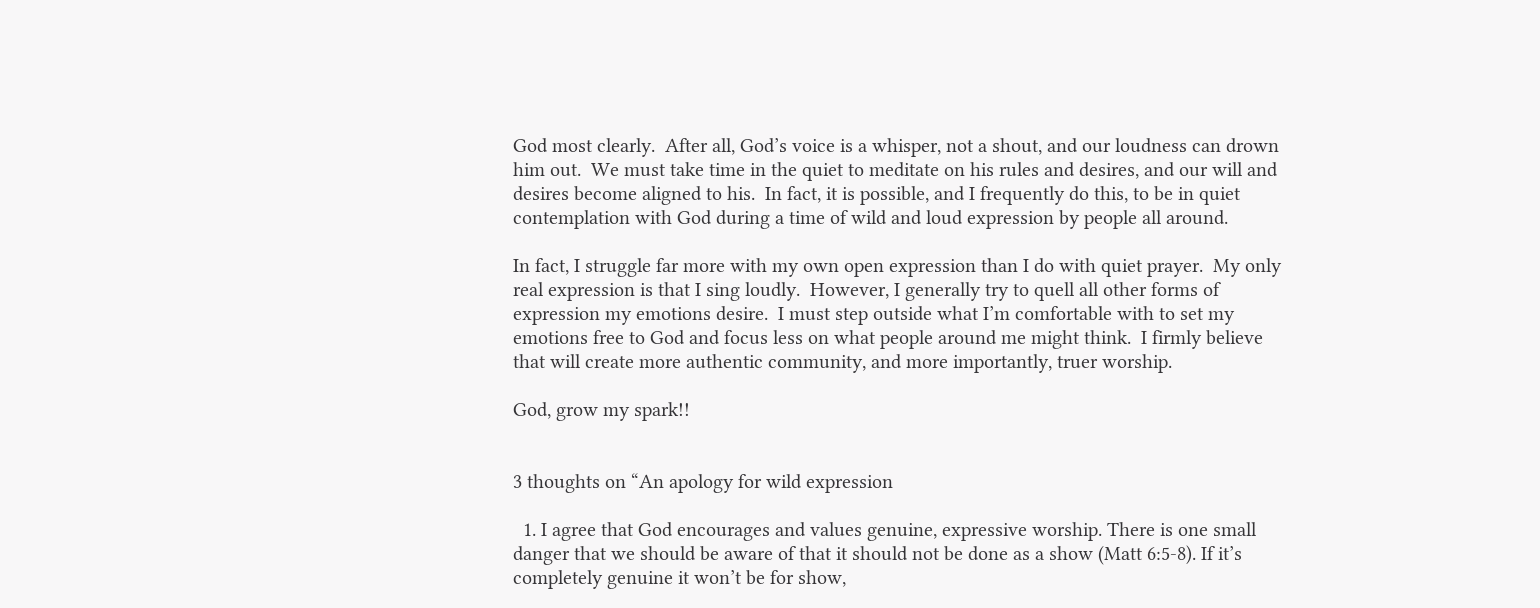God most clearly.  After all, God’s voice is a whisper, not a shout, and our loudness can drown him out.  We must take time in the quiet to meditate on his rules and desires, and our will and desires become aligned to his.  In fact, it is possible, and I frequently do this, to be in quiet contemplation with God during a time of wild and loud expression by people all around.

In fact, I struggle far more with my own open expression than I do with quiet prayer.  My only real expression is that I sing loudly.  However, I generally try to quell all other forms of expression my emotions desire.  I must step outside what I’m comfortable with to set my emotions free to God and focus less on what people around me might think.  I firmly believe that will create more authentic community, and more importantly, truer worship.

God, grow my spark!!


3 thoughts on “An apology for wild expression

  1. I agree that God encourages and values genuine, expressive worship. There is one small danger that we should be aware of that it should not be done as a show (Matt 6:5-8). If it’s completely genuine it won’t be for show,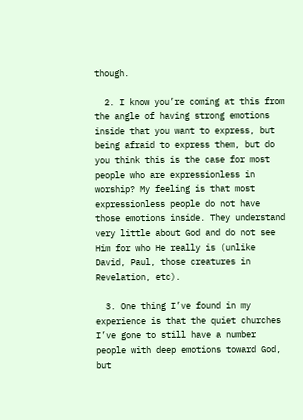though.

  2. I know you’re coming at this from the angle of having strong emotions inside that you want to express, but being afraid to express them, but do you think this is the case for most people who are expressionless in worship? My feeling is that most expressionless people do not have those emotions inside. They understand very little about God and do not see Him for who He really is (unlike David, Paul, those creatures in Revelation, etc).

  3. One thing I’ve found in my experience is that the quiet churches I’ve gone to still have a number people with deep emotions toward God, but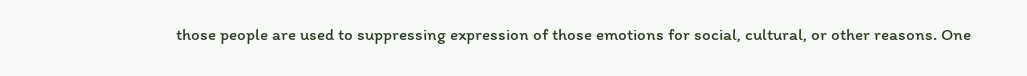those people are used to suppressing expression of those emotions for social, cultural, or other reasons. One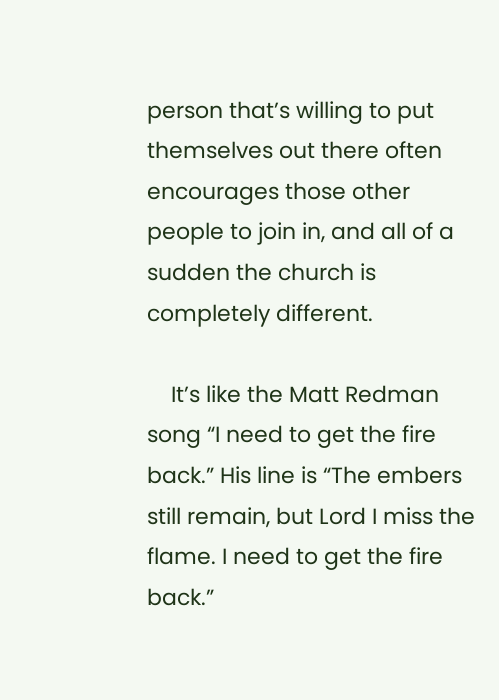person that’s willing to put themselves out there often encourages those other people to join in, and all of a sudden the church is completely different.

    It’s like the Matt Redman song “I need to get the fire back.” His line is “The embers still remain, but Lord I miss the flame. I need to get the fire back.”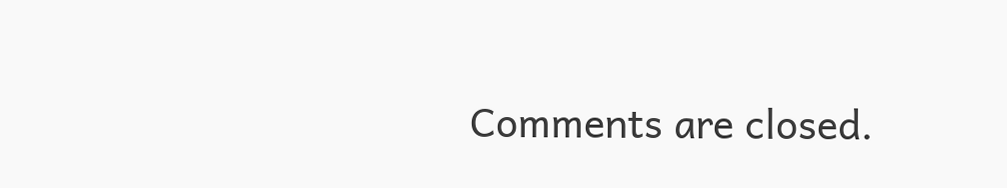Comments are closed.